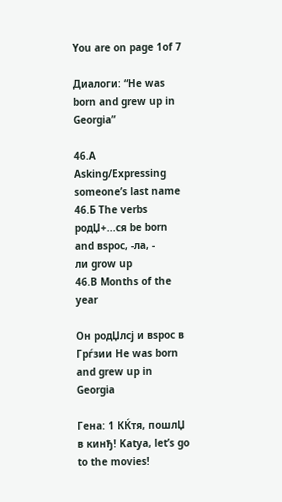You are on page 1of 7

Диалоги: “He was born and grew up in Georgia”

46.A Asking/Expressing someone’s last name
46.Б The verbs родЏ+...ся be born and вѕрос, -ла, -
ли grow up
46.В Months of the year

Он родЏлсј и вѕрос в Грѓзии He was born and grew up in Georgia

Гена: 1 КЌтя, пошлЏ в кинђ! Katya, let’s go to the movies!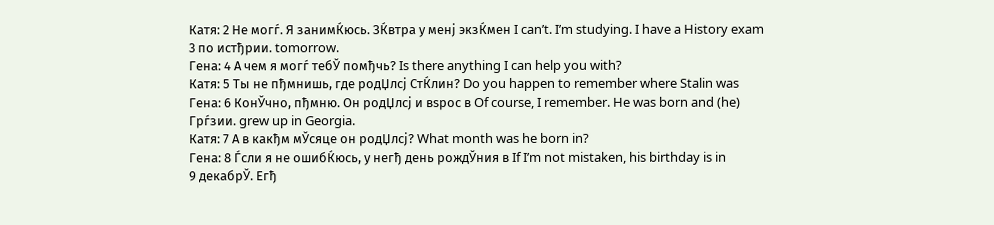Катя: 2 Не могѓ. Я занимЌюсь. ЗЌвтра у менј экзЌмен I can’t. I’m studying. I have a History exam
3 по истђрии. tomorrow.
Гена: 4 А чем я могѓ тебЎ помђчь? Is there anything I can help you with?
Катя: 5 Ты не пђмнишь, где родЏлсј СтЌлин? Do you happen to remember where Stalin was
Гена: 6 КонЎчно, пђмню. Он родЏлсј и вѕрос в Of course, I remember. He was born and (he)
Грѓзии. grew up in Georgia.
Катя: 7 А в какђм мЎсяце он родЏлсј? What month was he born in?
Гена: 8 Ѓсли я не ошибЌюсь, у негђ день рождЎния в If I’m not mistaken, his birthday is in
9 декабрЎ. Егђ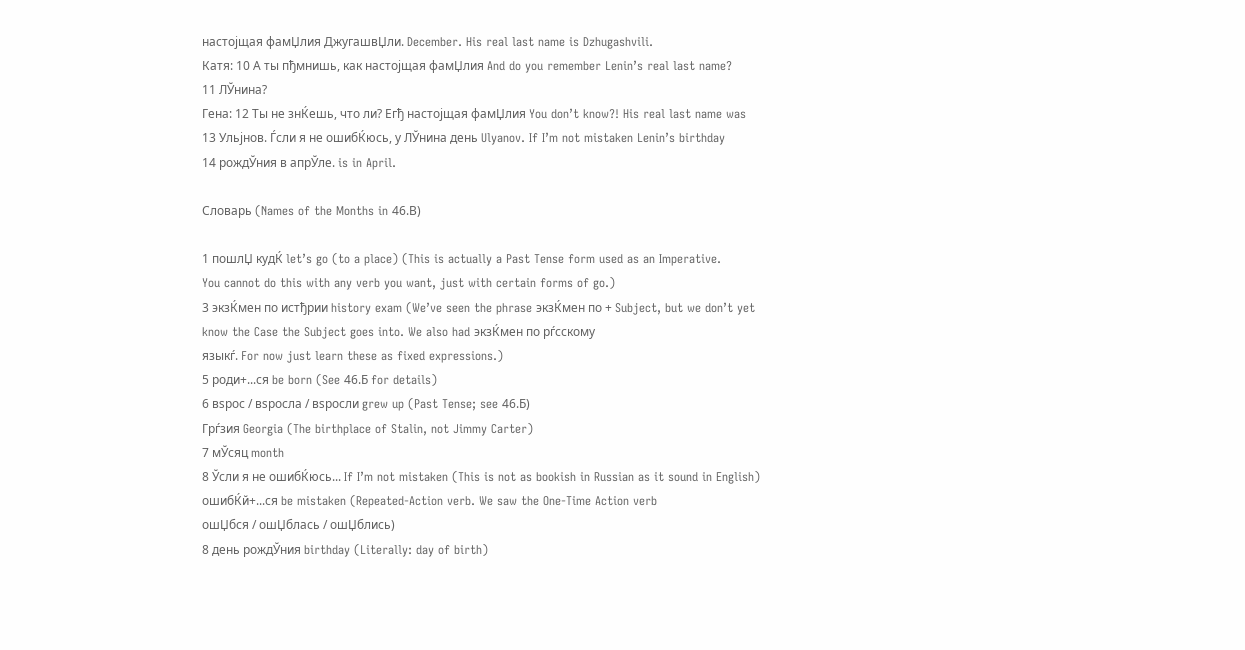настојщая фамЏлия ДжугашвЏли. December. His real last name is Dzhugashvili.
Катя: 10 А ты пђмнишь, как настојщая фамЏлия And do you remember Lenin’s real last name?
11 ЛЎнина?
Гена: 12 Ты не знЌешь, что ли? Егђ настојщая фамЏлия You don’t know?! His real last name was
13 Ульјнов. Ѓсли я не ошибЌюсь, у ЛЎнина день Ulyanov. If I’m not mistaken Lenin’s birthday
14 рождЎния в апрЎле. is in April.

Словарь (Names of the Months in 46.В)

1 пошлЏ кудЌ let’s go (to a place) (This is actually a Past Tense form used as an Imperative.
You cannot do this with any verb you want, just with certain forms of go.)
3 экзЌмен по истђрии history exam (We’ve seen the phrase экзЌмен по + Subject, but we don’t yet
know the Case the Subject goes into. We also had экзЌмен по рѓсскому
языкѓ. For now just learn these as fixed expressions.)
5 роди+...ся be born (See 46.Б for details)
6 вѕрос / вѕросла / вѕросли grew up (Past Tense; see 46.Б)
Грѓзия Georgia (The birthplace of Stalin, not Jimmy Carter)
7 мЎсяц month
8 Ўсли я не ошибЌюсь... If I’m not mistaken (This is not as bookish in Russian as it sound in English)
ошибЌй+...ся be mistaken (Repeated-Action verb. We saw the One-Time Action verb
ошЏбся / ошЏблась / ошЏблись)
8 день рождЎния birthday (Literally: day of birth)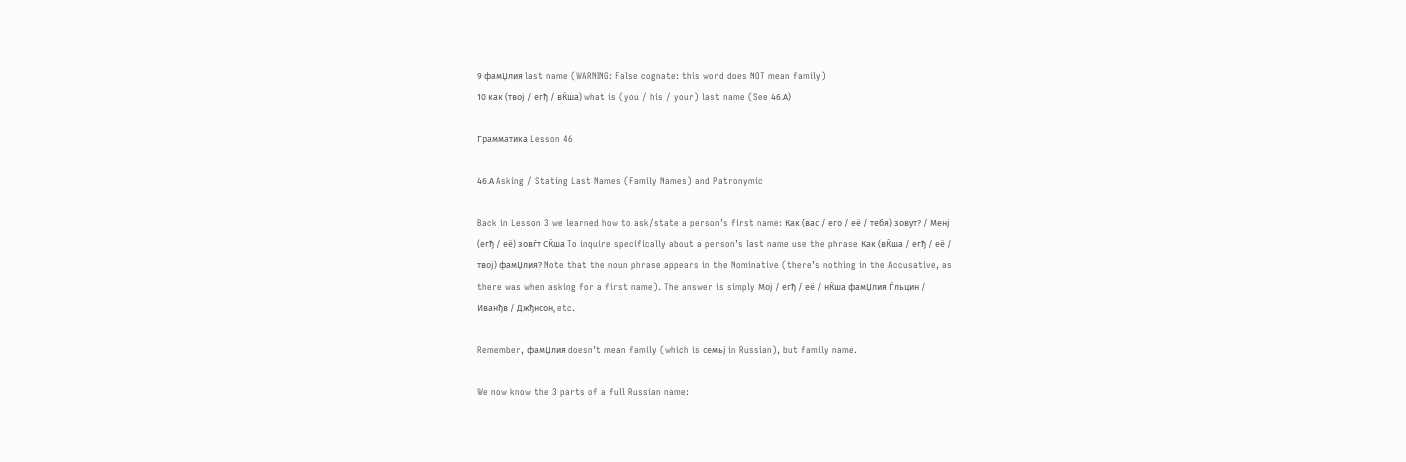9 фамЏлия last name (WARNING: False cognate: this word does NOT mean family)
10 как (твој / егђ / вЌша) what is (you / his / your) last name (See 46.А)

Грамматика Lesson 46

46.А Asking / Stating Last Names (Family Names) and Patronymic

Back in Lesson 3 we learned how to ask/state a person’s first name: Как (вас / его / её / тебя) зовут? / Менј
(егђ / её) зовѓт СЌша To inquire specifically about a person’s last name use the phrase Как (вЌша / егђ / её /
твој) фамЏлия? Note that the noun phrase appears in the Nominative (there’s nothing in the Accusative, as
there was when asking for a first name). The answer is simply Мој / егђ / её / нЌша фамЏлия Ѓльцин /
Иванђв / Джђнсон, etc.

Remember, фамЏлия doesn’t mean family (which is семьј in Russian), but family name.

We now know the 3 parts of a full Russian name: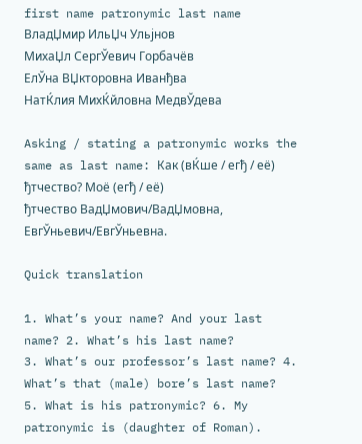first name patronymic last name
ВладЏмир ИльЏч Ульјнов
МихаЏл СергЎевич Горбачёв
ЕлЎна ВЏкторовна Иванђва
НатЌлия МихЌйловна МедвЎдева

Asking / stating a patronymic works the same as last name: Как (вЌше / егђ / её) ђтчество? Моё (егђ / её)
ђтчество ВадЏмович/ВадЏмовна, ЕвгЎньевич/ЕвгЎньевна.

Quick translation

1. What’s your name? And your last name? 2. What’s his last name?
3. What’s our professor’s last name? 4. What’s that (male) bore’s last name?
5. What is his patronymic? 6. My patronymic is (daughter of Roman).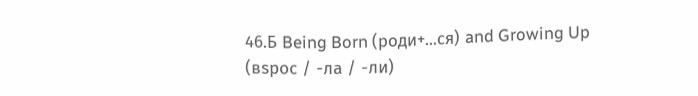46.Б Being Born (роди+...ся) and Growing Up (вѕрос / -ла / -ли)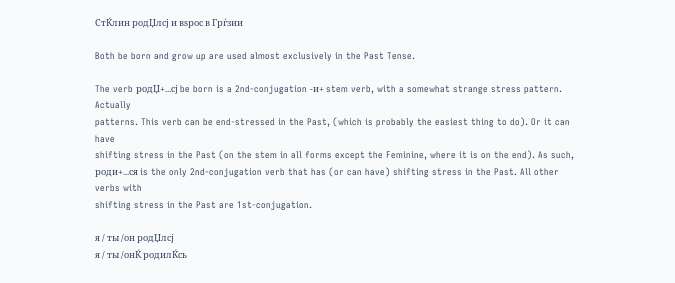СтЌлин родЏлсј и вѕрос в Грѓзии

Both be born and grow up are used almost exclusively in the Past Tense.

The verb родЏ+...сј be born is a 2nd-conjugation -и+ stem verb, with a somewhat strange stress pattern. Actually
patterns. This verb can be end-stressed in the Past, (which is probably the easiest thing to do). Or it can have
shifting stress in the Past (on the stem in all forms except the Feminine, where it is on the end). As such,
роди+...ся is the only 2nd-conjugation verb that has (or can have) shifting stress in the Past. All other verbs with
shifting stress in the Past are 1st-conjugation.

я / ты /он родЏлсј
я / ты /онЌ родилЌсь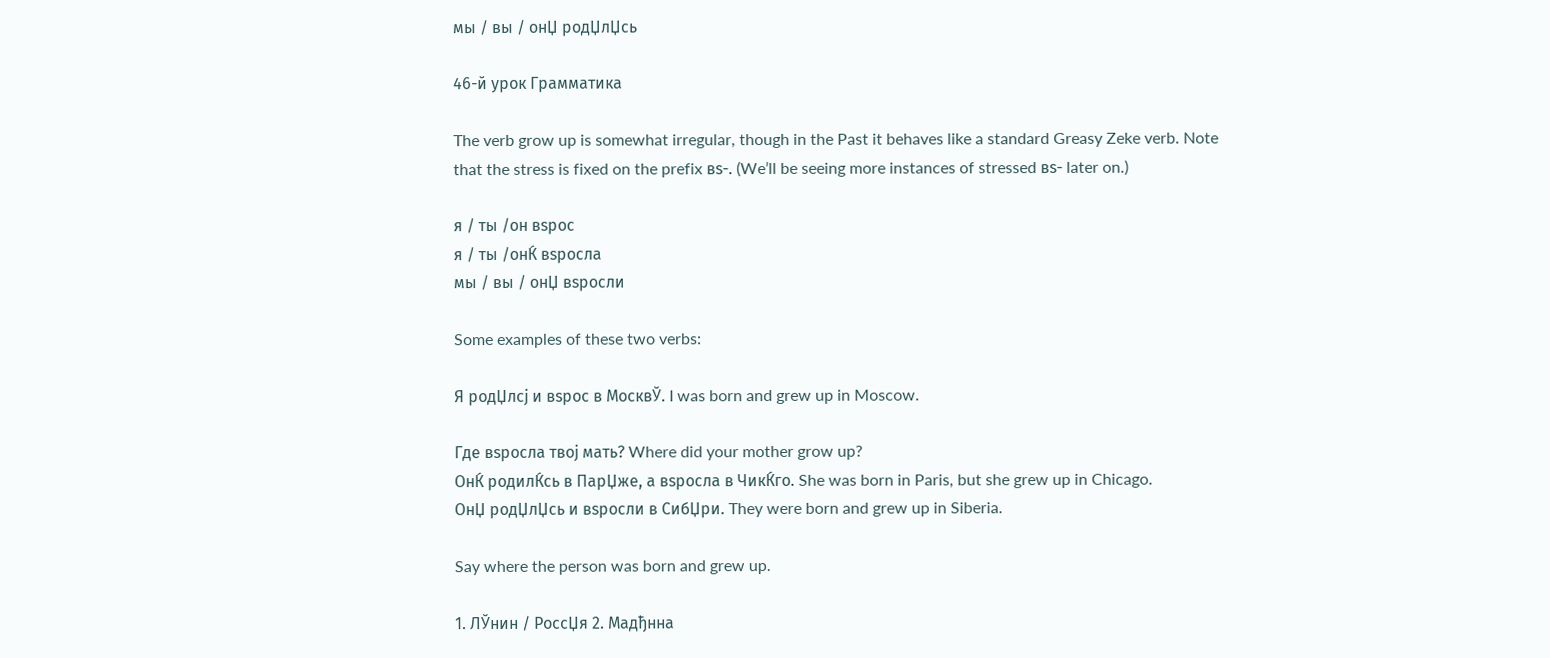мы / вы / онЏ родЏлЏсь

46-й урок Грамматика

The verb grow up is somewhat irregular, though in the Past it behaves like a standard Greasy Zeke verb. Note
that the stress is fixed on the prefix вѕ-. (We’ll be seeing more instances of stressed вѕ- later on.)

я / ты /он вѕрос
я / ты /онЌ вѕросла
мы / вы / онЏ вѕросли

Some examples of these two verbs:

Я родЏлсј и вѕрос в МосквЎ. I was born and grew up in Moscow.

Где вѕросла твој мать? Where did your mother grow up?
ОнЌ родилЌсь в ПарЏже, а вѕросла в ЧикЌго. She was born in Paris, but she grew up in Chicago.
ОнЏ родЏлЏсь и вѕросли в СибЏри. They were born and grew up in Siberia.

Say where the person was born and grew up.

1. ЛЎнин / РоссЏя 2. Мадђнна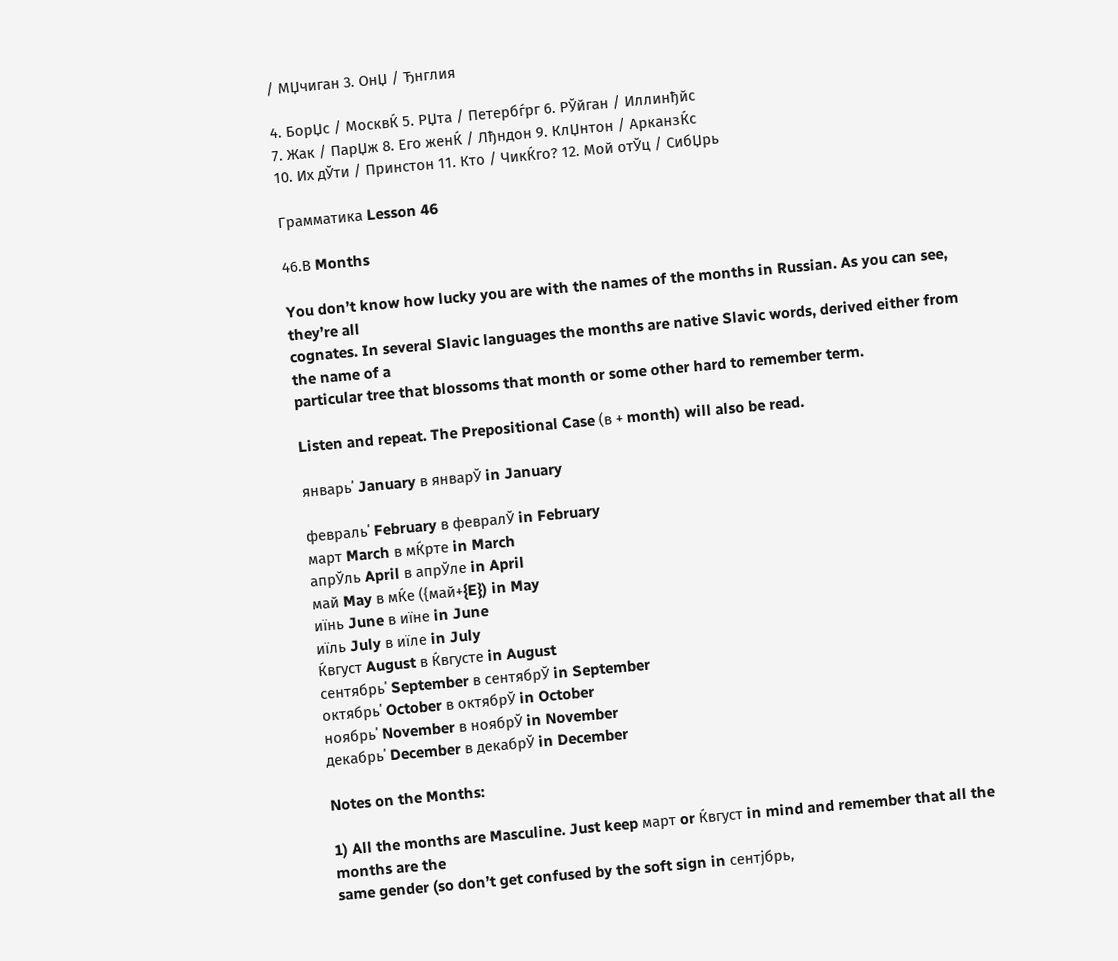/ МЏчиган 3. ОнЏ / Ђнглия

4. БорЏс / МосквЌ 5. РЏта / Петербѓрг 6. РЎйган / Иллинђйс
7. Жак / ПарЏж 8. Его женЌ / Лђндон 9. КлЏнтон / АрканзЌс
10. Их дЎти / Принстон 11. Кто / ЧикЌго? 12. Мой отЎц / СибЏрь

Грамматика Lesson 46

46.В Months

You don’t know how lucky you are with the names of the months in Russian. As you can see, they’re all
cognates. In several Slavic languages the months are native Slavic words, derived either from the name of a
particular tree that blossoms that month or some other hard to remember term.

Listen and repeat. The Prepositional Case (в + month) will also be read.

январь΄ January в январЎ in January

февраль΄ February в февралЎ in February
март March в мЌрте in March
апрЎль April в апрЎле in April
май May в мЌе ({май+{E}) in May
иїнь June в иїне in June
иїль July в иїле in July
Ќвгуст August в Ќвгусте in August
сентябрь΄ September в сентябрЎ in September
октябрь΄ October в октябрЎ in October
ноябрь΄ November в ноябрЎ in November
декабрь΄ December в декабрЎ in December

Notes on the Months:

1) All the months are Masculine. Just keep март or Ќвгуст in mind and remember that all the months are the
same gender (so don’t get confused by the soft sign in сентјбрь,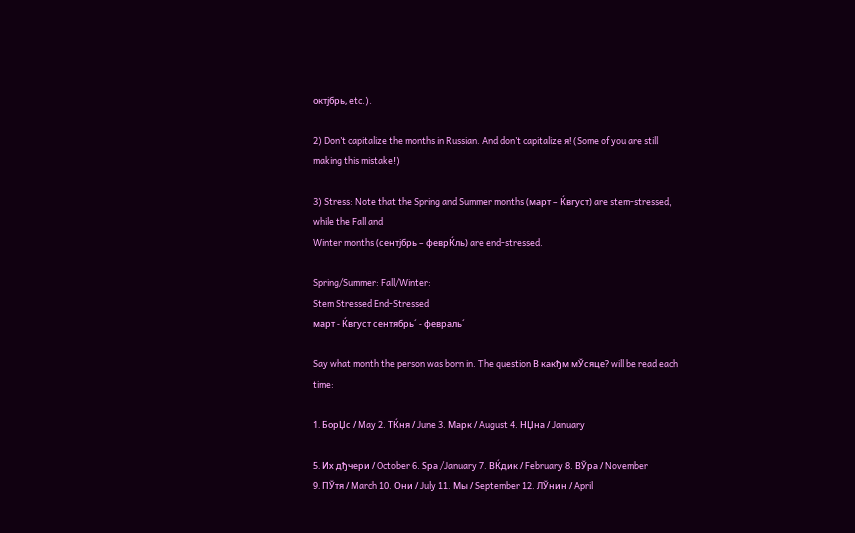октјбрь, etc.).

2) Don’t capitalize the months in Russian. And don’t capitalize я! (Some of you are still making this mistake!)

3) Stress: Note that the Spring and Summer months (март – Ќвгуст) are stem-stressed, while the Fall and
Winter months (сентјбрь – феврЌль) are end-stressed.

Spring/Summer: Fall/Winter:
Stem Stressed End-Stressed
март - Ќвгуст сентябрь´ - февраль´

Say what month the person was born in. The question В какђм мЎсяце? will be read each time:

1. БорЏс / May 2. ТЌня / June 3. Марк / August 4. НЏна / January

5. Их дђчери / October 6. Ѕра /January 7. ВЌдик / February 8. ВЎра / November
9. ПЎтя / March 10. Они / July 11. Мы / September 12. ЛЎнин / April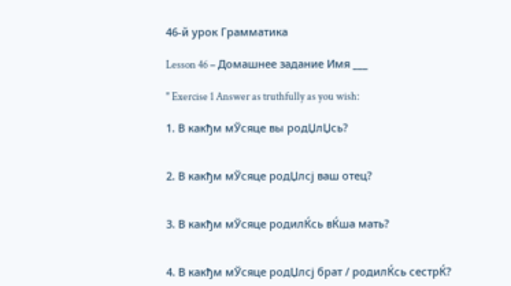46-й урок Грамматика

Lesson 46 − Домашнее задание Имя ___

" Exercise 1 Answer as truthfully as you wish:

1. В какђм мЎсяце вы родЏлЏсь?


2. В какђм мЎсяце родЏлсј ваш отец?


3. В какђм мЎсяце родилЌсь вЌша мать?


4. В какђм мЎсяце родЏлсј брат / родилЌсь сестрЌ?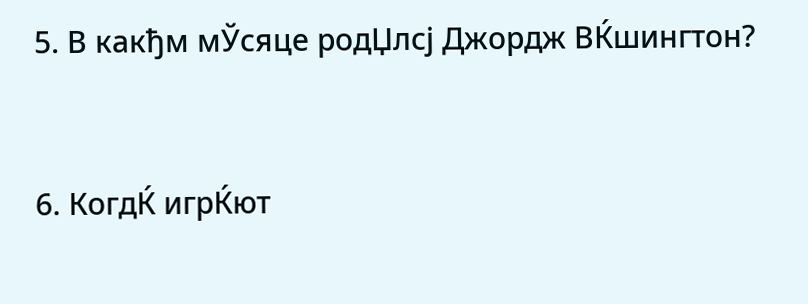5. В какђм мЎсяце родЏлсј Джордж ВЌшингтон?


6. КогдЌ игрЌют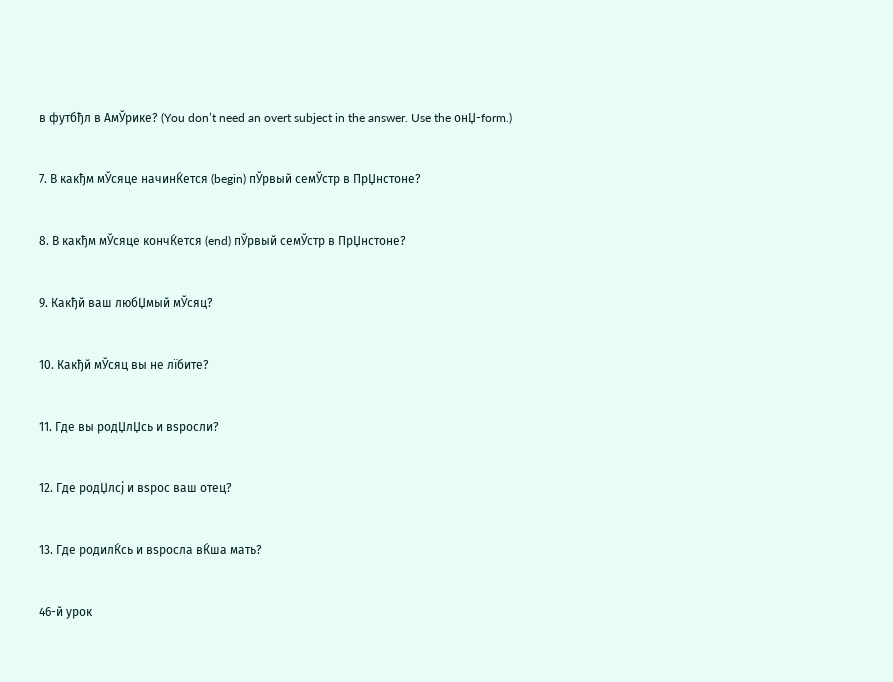в футбђл в АмЎрике? (You don’t need an overt subject in the answer. Use the онЏ-form.)


7. В какђм мЎсяце начинЌется (begin) пЎрвый семЎстр в ПрЏнстоне?


8. В какђм мЎсяце кончЌется (end) пЎрвый семЎстр в ПрЏнстоне?


9. Какђй ваш любЏмый мЎсяц?


10. Какђй мЎсяц вы не лїбите?


11. Где вы родЏлЏсь и вѕросли?


12. Где родЏлсј и вѕрос ваш отец?


13. Где родилЌсь и вѕросла вЌша мать?


46-й урок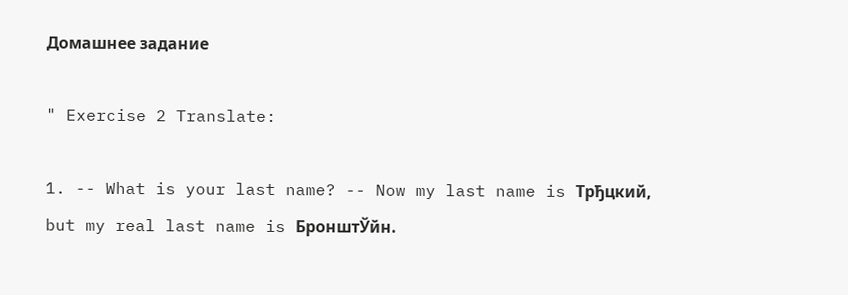Домашнее задание

" Exercise 2 Translate:

1. -- What is your last name? -- Now my last name is Трђцкий, but my real last name is БронштЎйн.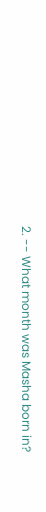2. -- What month was Masha born in?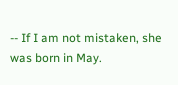-- If I am not mistaken, she was born in May.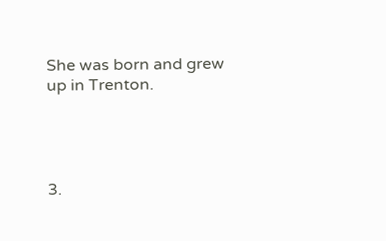She was born and grew
up in Trenton.




3.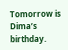Tomorrow is Dima’s birthday.